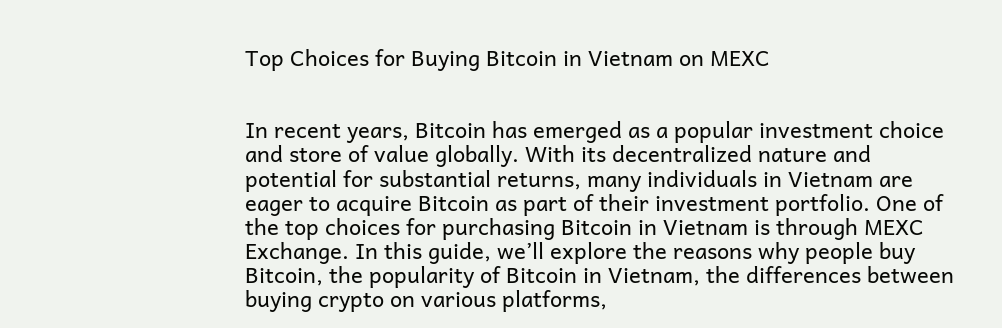Top Choices for Buying Bitcoin in Vietnam on MEXC


In recent years, Bitcoin has emerged as a popular investment choice and store of value globally. With its decentralized nature and potential for substantial returns, many individuals in Vietnam are eager to acquire Bitcoin as part of their investment portfolio. One of the top choices for purchasing Bitcoin in Vietnam is through MEXC Exchange. In this guide, we’ll explore the reasons why people buy Bitcoin, the popularity of Bitcoin in Vietnam, the differences between buying crypto on various platforms,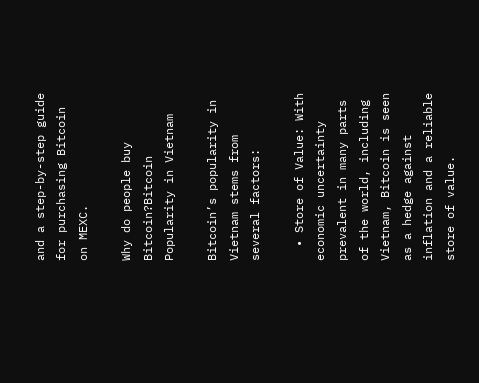and a step-by-step guide for purchasing Bitcoin on MEXC.

Why do people buy Bitcoin?Bitcoin Popularity in Vietnam

Bitcoin’s popularity in Vietnam stems from several factors:

  • Store of Value: With economic uncertainty prevalent in many parts of the world, including Vietnam, Bitcoin is seen as a hedge against inflation and a reliable store of value.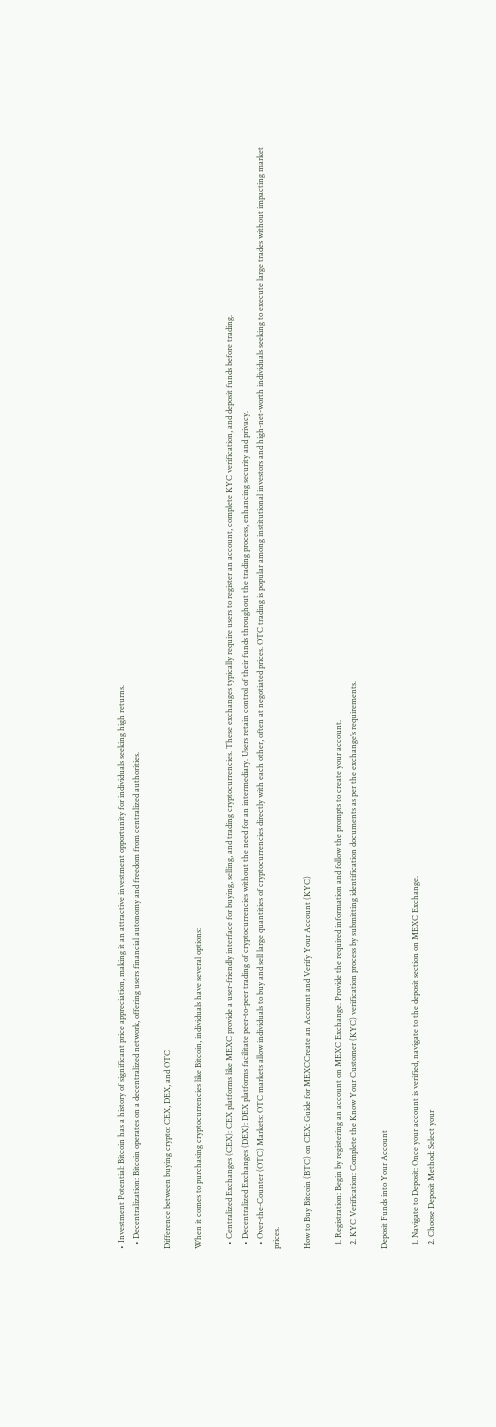• Investment Potential: Bitcoin has a history of significant price appreciation, making it an attractive investment opportunity for individuals seeking high returns.
  • Decentralization: Bitcoin operates on a decentralized network, offering users financial autonomy and freedom from centralized authorities.

Difference between buying crypto: CEX, DEX, and OTC

When it comes to purchasing cryptocurrencies like Bitcoin, individuals have several options:

  • Centralized Exchanges (CEX): CEX platforms like MEXC provide a user-friendly interface for buying, selling, and trading cryptocurrencies. These exchanges typically require users to register an account, complete KYC verification, and deposit funds before trading.
  • Decentralized Exchanges (DEX): DEX platforms facilitate peer-to-peer trading of cryptocurrencies without the need for an intermediary. Users retain control of their funds throughout the trading process, enhancing security and privacy.
  • Over-the-Counter (OTC) Markets: OTC markets allow individuals to buy and sell large quantities of cryptocurrencies directly with each other, often at negotiated prices. OTC trading is popular among institutional investors and high-net-worth individuals seeking to execute large trades without impacting market prices.

How to Buy Bitcoin (BTC) on CEX: Guide for MEXCCreate an Account and Verify Your Account (KYC)

  1. Registration: Begin by registering an account on MEXC Exchange. Provide the required information and follow the prompts to create your account.
  2. KYC Verification: Complete the Know Your Customer (KYC) verification process by submitting identification documents as per the exchange’s requirements.

Deposit Funds into Your Account

  1. Navigate to Deposit: Once your account is verified, navigate to the deposit section on MEXC Exchange.
  2. Choose Deposit Method: Select your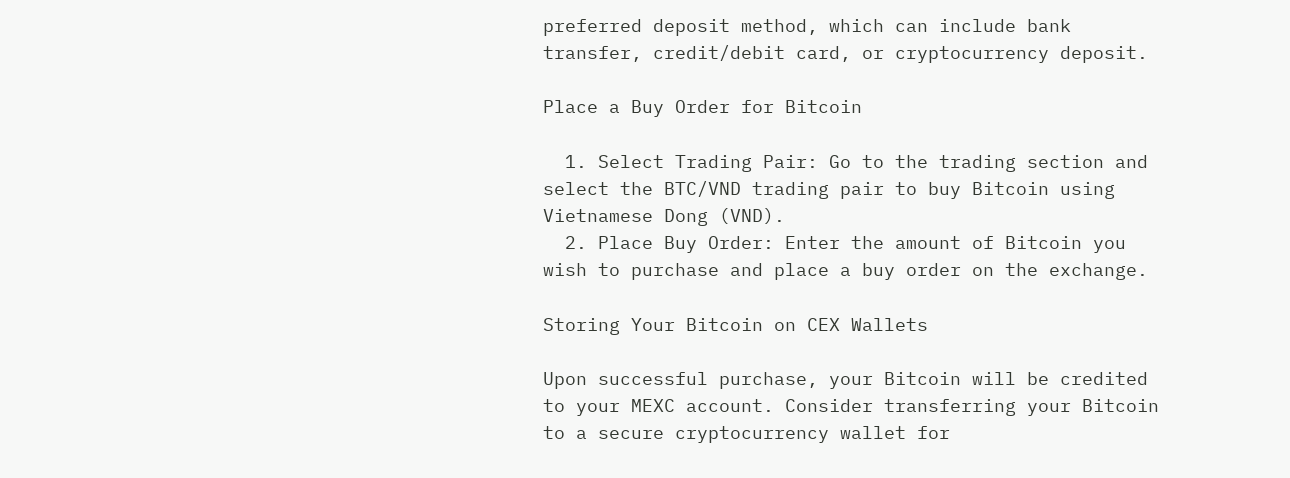preferred deposit method, which can include bank transfer, credit/debit card, or cryptocurrency deposit.

Place a Buy Order for Bitcoin

  1. Select Trading Pair: Go to the trading section and select the BTC/VND trading pair to buy Bitcoin using Vietnamese Dong (VND).
  2. Place Buy Order: Enter the amount of Bitcoin you wish to purchase and place a buy order on the exchange.

Storing Your Bitcoin on CEX Wallets

Upon successful purchase, your Bitcoin will be credited to your MEXC account. Consider transferring your Bitcoin to a secure cryptocurrency wallet for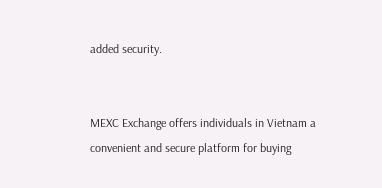added security.


MEXC Exchange offers individuals in Vietnam a convenient and secure platform for buying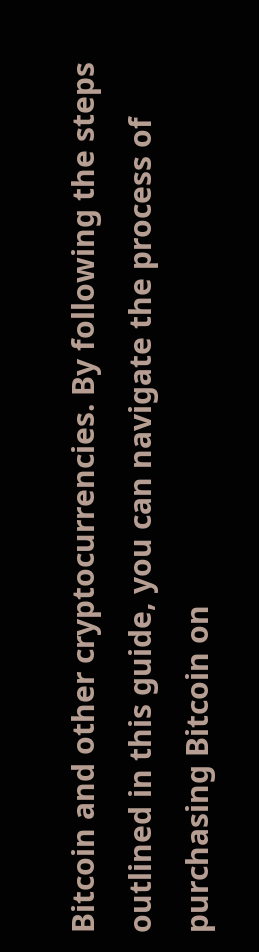Bitcoin and other cryptocurrencies. By following the steps outlined in this guide, you can navigate the process of purchasing Bitcoin on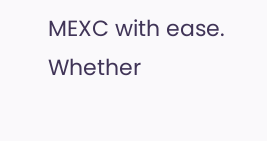MEXC with ease. Whether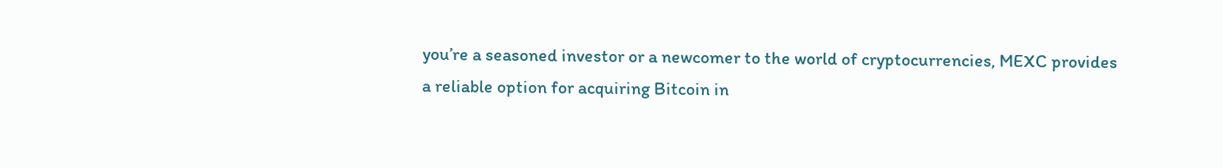you’re a seasoned investor or a newcomer to the world of cryptocurrencies, MEXC provides a reliable option for acquiring Bitcoin in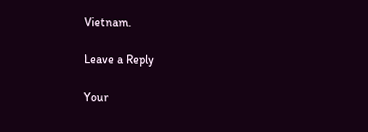Vietnam.

Leave a Reply

Your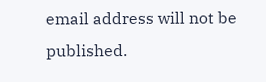email address will not be published.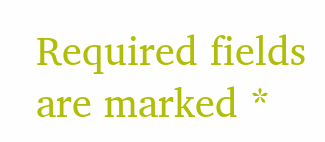Required fields are marked *